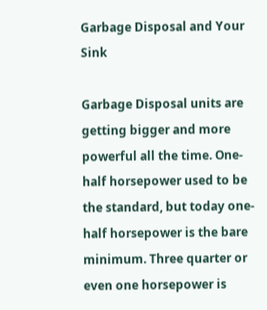Garbage Disposal and Your Sink

Garbage Disposal units are getting bigger and more powerful all the time. One-half horsepower used to be the standard, but today one-half horsepower is the bare minimum. Three quarter or even one horsepower is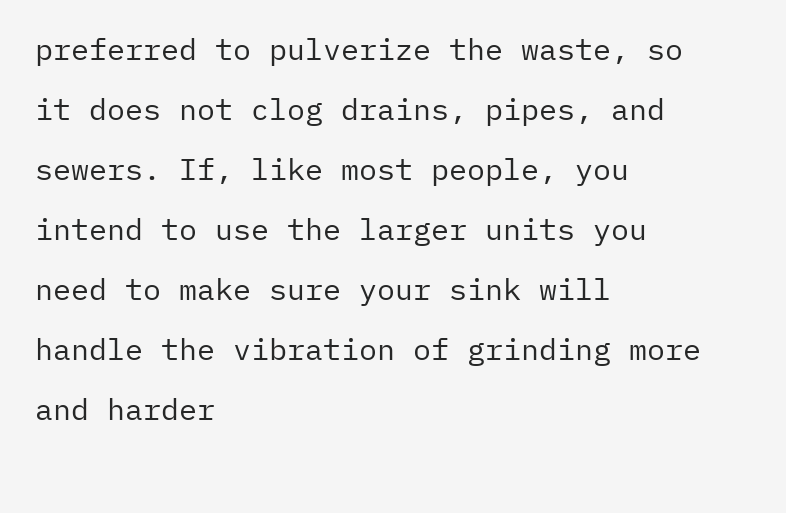preferred to pulverize the waste, so it does not clog drains, pipes, and sewers. If, like most people, you intend to use the larger units you need to make sure your sink will handle the vibration of grinding more and harder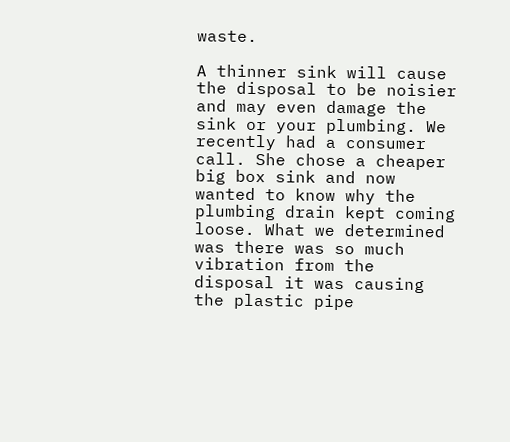waste.

A thinner sink will cause the disposal to be noisier and may even damage the sink or your plumbing. We recently had a consumer call. She chose a cheaper big box sink and now wanted to know why the plumbing drain kept coming loose. What we determined was there was so much vibration from the disposal it was causing the plastic pipe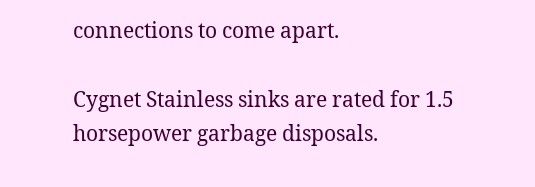connections to come apart.

Cygnet Stainless sinks are rated for 1.5 horsepower garbage disposals.